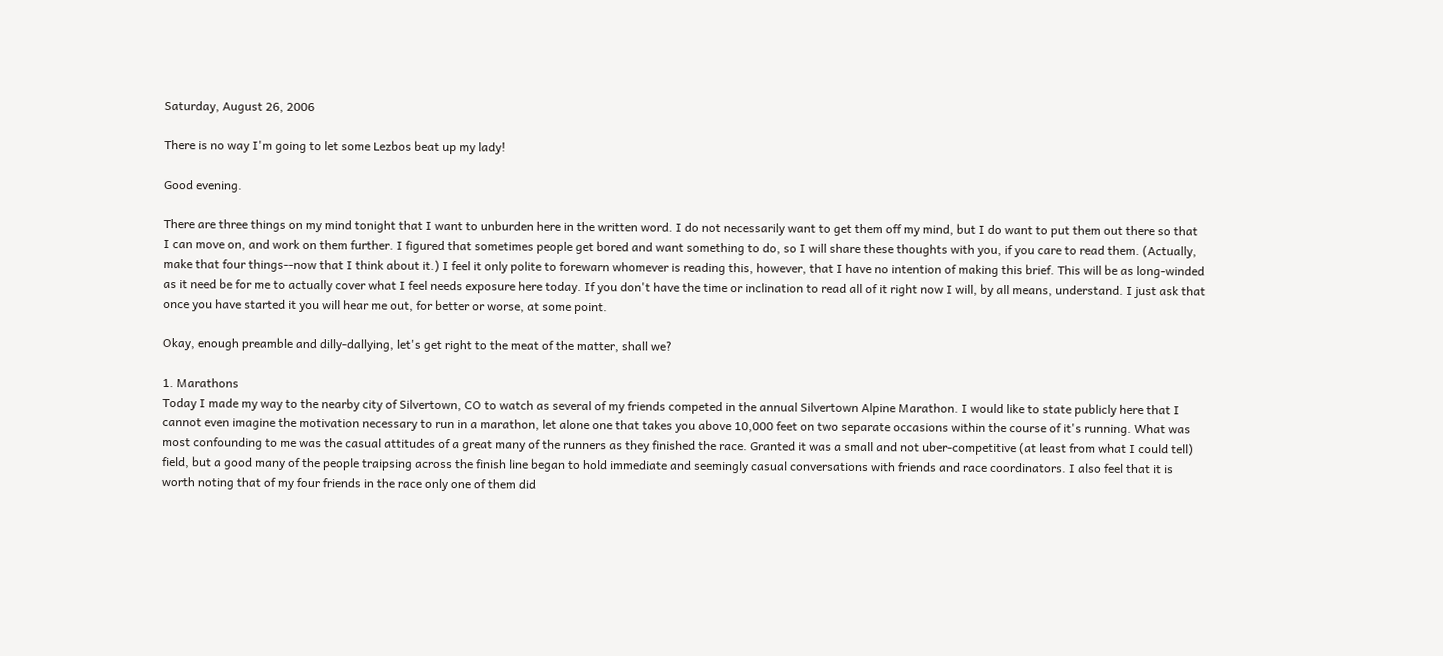Saturday, August 26, 2006

There is no way I'm going to let some Lezbos beat up my lady!

Good evening.

There are three things on my mind tonight that I want to unburden here in the written word. I do not necessarily want to get them off my mind, but I do want to put them out there so that I can move on, and work on them further. I figured that sometimes people get bored and want something to do, so I will share these thoughts with you, if you care to read them. (Actually, make that four things--now that I think about it.) I feel it only polite to forewarn whomever is reading this, however, that I have no intention of making this brief. This will be as long-winded as it need be for me to actually cover what I feel needs exposure here today. If you don't have the time or inclination to read all of it right now I will, by all means, understand. I just ask that once you have started it you will hear me out, for better or worse, at some point.

Okay, enough preamble and dilly-dallying, let's get right to the meat of the matter, shall we?

1. Marathons
Today I made my way to the nearby city of Silvertown, CO to watch as several of my friends competed in the annual Silvertown Alpine Marathon. I would like to state publicly here that I cannot even imagine the motivation necessary to run in a marathon, let alone one that takes you above 10,000 feet on two separate occasions within the course of it's running. What was most confounding to me was the casual attitudes of a great many of the runners as they finished the race. Granted it was a small and not uber-competitive (at least from what I could tell) field, but a good many of the people traipsing across the finish line began to hold immediate and seemingly casual conversations with friends and race coordinators. I also feel that it is worth noting that of my four friends in the race only one of them did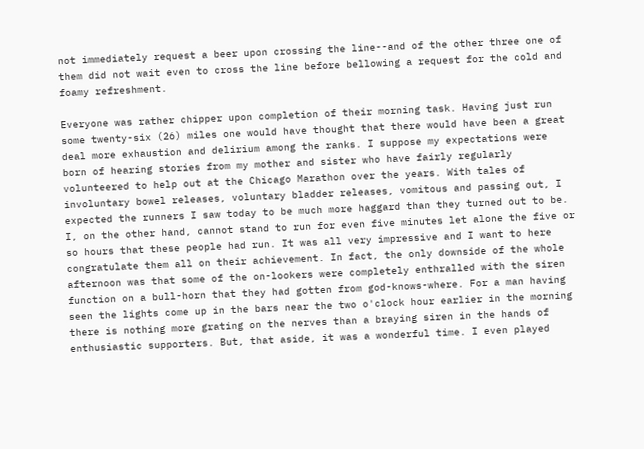not immediately request a beer upon crossing the line--and of the other three one of them did not wait even to cross the line before bellowing a request for the cold and foamy refreshment.

Everyone was rather chipper upon completion of their morning task. Having just run some twenty-six (26) miles one would have thought that there would have been a great deal more exhaustion and delirium among the ranks. I suppose my expectations were born of hearing stories from my mother and sister who have fairly regularly volunteered to help out at the Chicago Marathon over the years. With tales of involuntary bowel releases, voluntary bladder releases, vomitous and passing out, I expected the runners I saw today to be much more haggard than they turned out to be. I, on the other hand, cannot stand to run for even five minutes let alone the five or so hours that these people had run. It was all very impressive and I want to here congratulate them all on their achievement. In fact, the only downside of the whole afternoon was that some of the on-lookers were completely enthralled with the siren function on a bull-horn that they had gotten from god-knows-where. For a man having seen the lights come up in the bars near the two o'clock hour earlier in the morning there is nothing more grating on the nerves than a braying siren in the hands of enthusiastic supporters. But, that aside, it was a wonderful time. I even played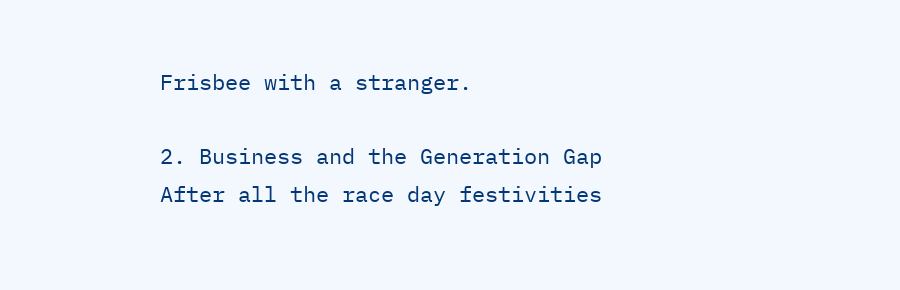Frisbee with a stranger.

2. Business and the Generation Gap
After all the race day festivities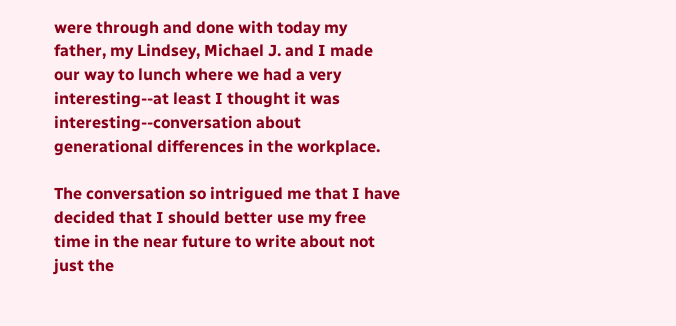were through and done with today my father, my Lindsey, Michael J. and I made our way to lunch where we had a very interesting--at least I thought it was interesting--conversation about generational differences in the workplace.

The conversation so intrigued me that I have decided that I should better use my free time in the near future to write about not just the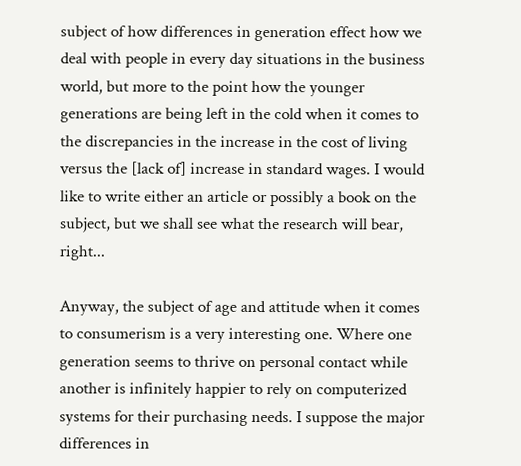subject of how differences in generation effect how we deal with people in every day situations in the business world, but more to the point how the younger generations are being left in the cold when it comes to the discrepancies in the increase in the cost of living versus the [lack of] increase in standard wages. I would like to write either an article or possibly a book on the subject, but we shall see what the research will bear, right...

Anyway, the subject of age and attitude when it comes to consumerism is a very interesting one. Where one generation seems to thrive on personal contact while another is infinitely happier to rely on computerized systems for their purchasing needs. I suppose the major differences in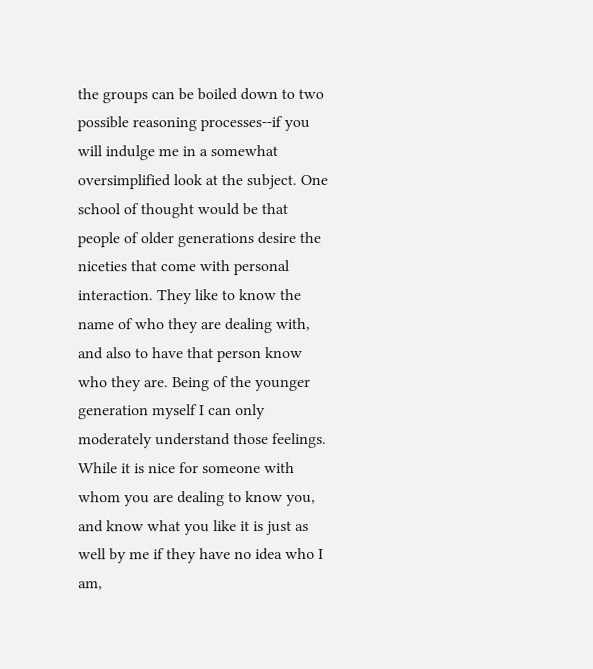the groups can be boiled down to two possible reasoning processes--if you will indulge me in a somewhat oversimplified look at the subject. One school of thought would be that people of older generations desire the niceties that come with personal interaction. They like to know the name of who they are dealing with, and also to have that person know who they are. Being of the younger generation myself I can only moderately understand those feelings. While it is nice for someone with whom you are dealing to know you, and know what you like it is just as well by me if they have no idea who I am,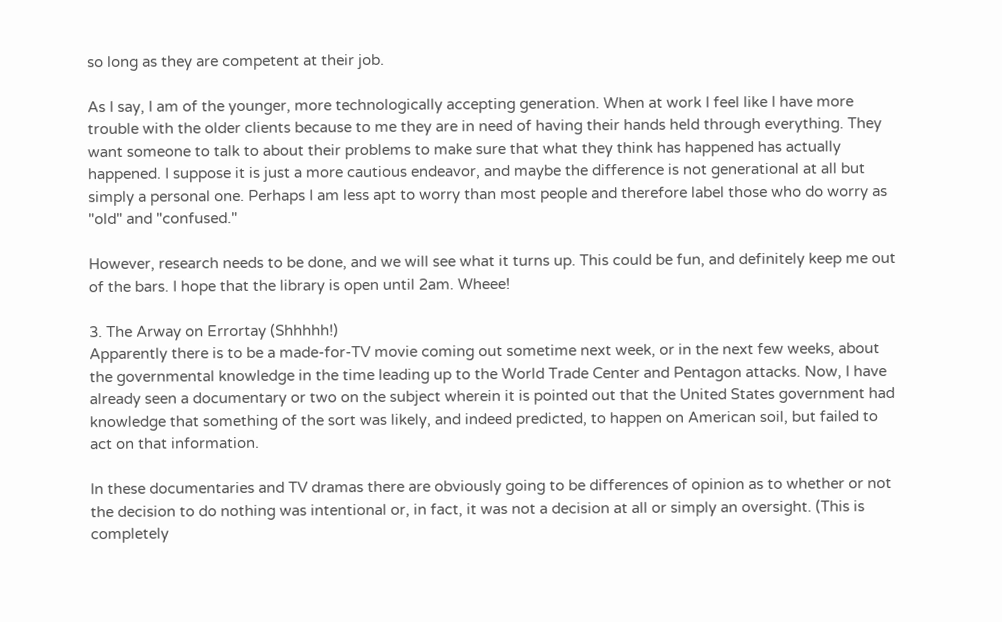so long as they are competent at their job.

As I say, I am of the younger, more technologically accepting generation. When at work I feel like I have more trouble with the older clients because to me they are in need of having their hands held through everything. They want someone to talk to about their problems to make sure that what they think has happened has actually happened. I suppose it is just a more cautious endeavor, and maybe the difference is not generational at all but simply a personal one. Perhaps I am less apt to worry than most people and therefore label those who do worry as "old" and "confused."

However, research needs to be done, and we will see what it turns up. This could be fun, and definitely keep me out of the bars. I hope that the library is open until 2am. Wheee!

3. The Arway on Errortay (Shhhhh!)
Apparently there is to be a made-for-TV movie coming out sometime next week, or in the next few weeks, about the governmental knowledge in the time leading up to the World Trade Center and Pentagon attacks. Now, I have already seen a documentary or two on the subject wherein it is pointed out that the United States government had knowledge that something of the sort was likely, and indeed predicted, to happen on American soil, but failed to act on that information.

In these documentaries and TV dramas there are obviously going to be differences of opinion as to whether or not the decision to do nothing was intentional or, in fact, it was not a decision at all or simply an oversight. (This is completely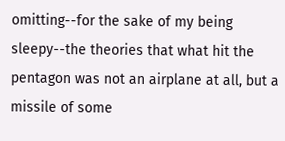omitting--for the sake of my being sleepy--the theories that what hit the pentagon was not an airplane at all, but a missile of some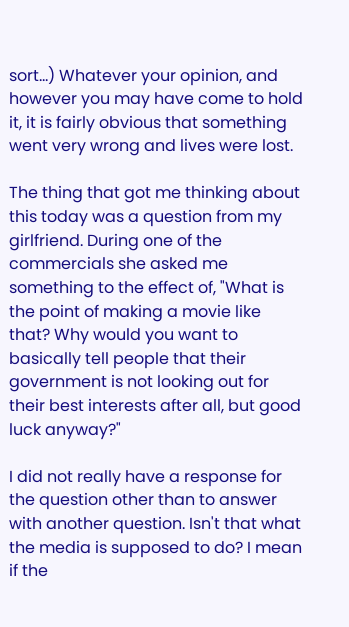sort...) Whatever your opinion, and however you may have come to hold it, it is fairly obvious that something went very wrong and lives were lost.

The thing that got me thinking about this today was a question from my girlfriend. During one of the commercials she asked me something to the effect of, "What is the point of making a movie like that? Why would you want to basically tell people that their government is not looking out for their best interests after all, but good luck anyway?"

I did not really have a response for the question other than to answer with another question. Isn't that what the media is supposed to do? I mean if the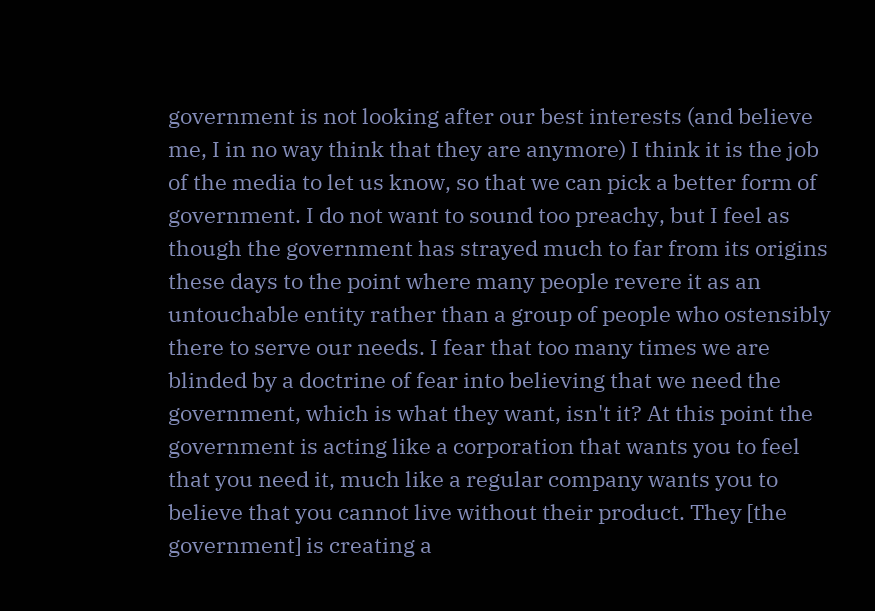government is not looking after our best interests (and believe me, I in no way think that they are anymore) I think it is the job of the media to let us know, so that we can pick a better form of government. I do not want to sound too preachy, but I feel as though the government has strayed much to far from its origins these days to the point where many people revere it as an untouchable entity rather than a group of people who ostensibly there to serve our needs. I fear that too many times we are blinded by a doctrine of fear into believing that we need the government, which is what they want, isn't it? At this point the government is acting like a corporation that wants you to feel that you need it, much like a regular company wants you to believe that you cannot live without their product. They [the government] is creating a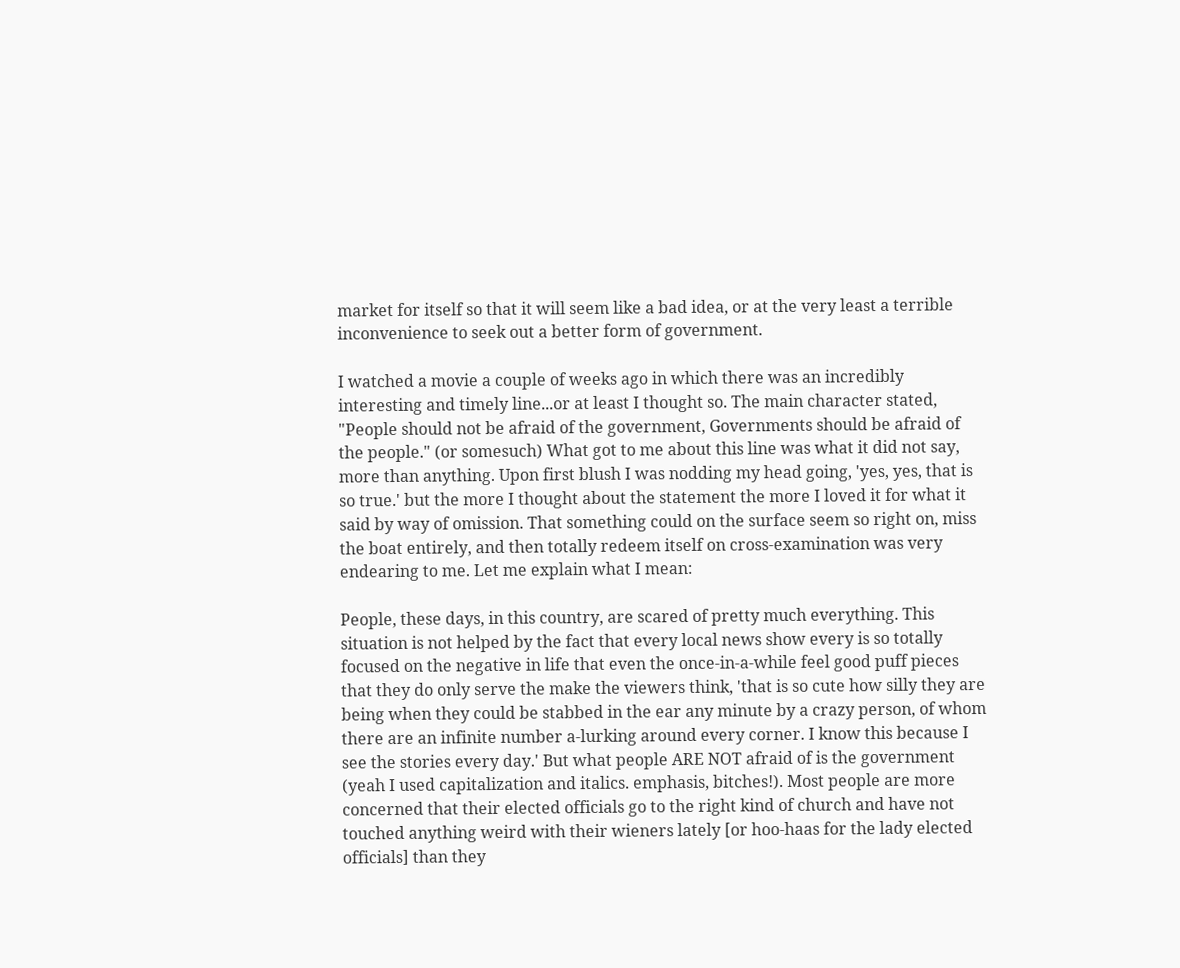market for itself so that it will seem like a bad idea, or at the very least a terrible inconvenience to seek out a better form of government.

I watched a movie a couple of weeks ago in which there was an incredibly interesting and timely line...or at least I thought so. The main character stated, "People should not be afraid of the government, Governments should be afraid of the people." (or somesuch) What got to me about this line was what it did not say, more than anything. Upon first blush I was nodding my head going, 'yes, yes, that is so true.' but the more I thought about the statement the more I loved it for what it said by way of omission. That something could on the surface seem so right on, miss the boat entirely, and then totally redeem itself on cross-examination was very endearing to me. Let me explain what I mean:

People, these days, in this country, are scared of pretty much everything. This situation is not helped by the fact that every local news show every is so totally focused on the negative in life that even the once-in-a-while feel good puff pieces that they do only serve the make the viewers think, 'that is so cute how silly they are being when they could be stabbed in the ear any minute by a crazy person, of whom there are an infinite number a-lurking around every corner. I know this because I see the stories every day.' But what people ARE NOT afraid of is the government (yeah I used capitalization and italics. emphasis, bitches!). Most people are more concerned that their elected officials go to the right kind of church and have not touched anything weird with their wieners lately [or hoo-haas for the lady elected officials] than they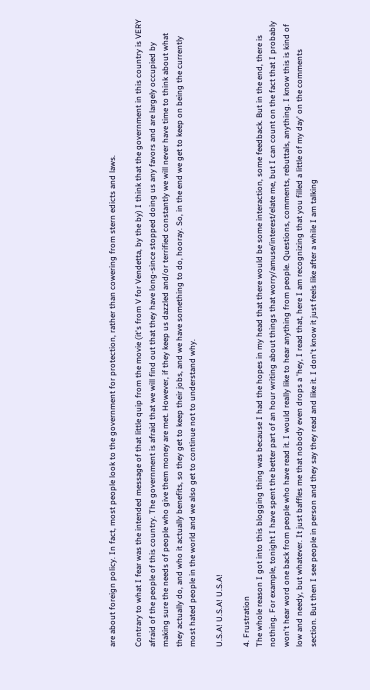are about foreign policy. In fact, most people look to the government for protection, rather than cowering from stern edicts and laws.

Contrary to what I fear was the intended message of that little quip from the movie (it's from V for Vendetta, by the by) I think that the government in this country is VERY afraid of the people of this country. The government is afraid that we will find out that they have long-since stopped doing us any favors and are largely occupied by making sure the needs of people who give them money are met. However, if they keep us dazzled and/or terrified constantly we will never have time to think about what they actually do, and who it actually benefits, so they get to keep their jobs, and we have something to do, hooray. So, in the end we get to keep on being the currently most hated people in the world and we also get to continue not to understand why.

U.S.A! U.S.A! U.S.A!

4. Frustration
The whole reason I got into this blogging thing was because I had the hopes in my head that there would be some interaction, some feedback. But in the end, there is nothing. For example, tonight I have spent the better part of an hour writing about things that worry/amuse/interest/elate me, but I can count on the fact that I probably won't hear word one back from people who have read it. I would really like to hear anything from people. Questions, comments, rebuttals, anything. I know this is kind of low and needy, but whatever. It just baffles me that nobody even drops a 'hey, I read that, here I am recognizing that you filled a little of my day' on the comments section. But then I see people in person and they say they read and like it. I don't know it just feels like after a while I am talking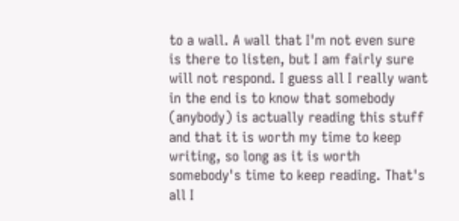to a wall. A wall that I'm not even sure is there to listen, but I am fairly sure will not respond. I guess all I really want in the end is to know that somebody (anybody) is actually reading this stuff and that it is worth my time to keep writing, so long as it is worth somebody's time to keep reading. That's all I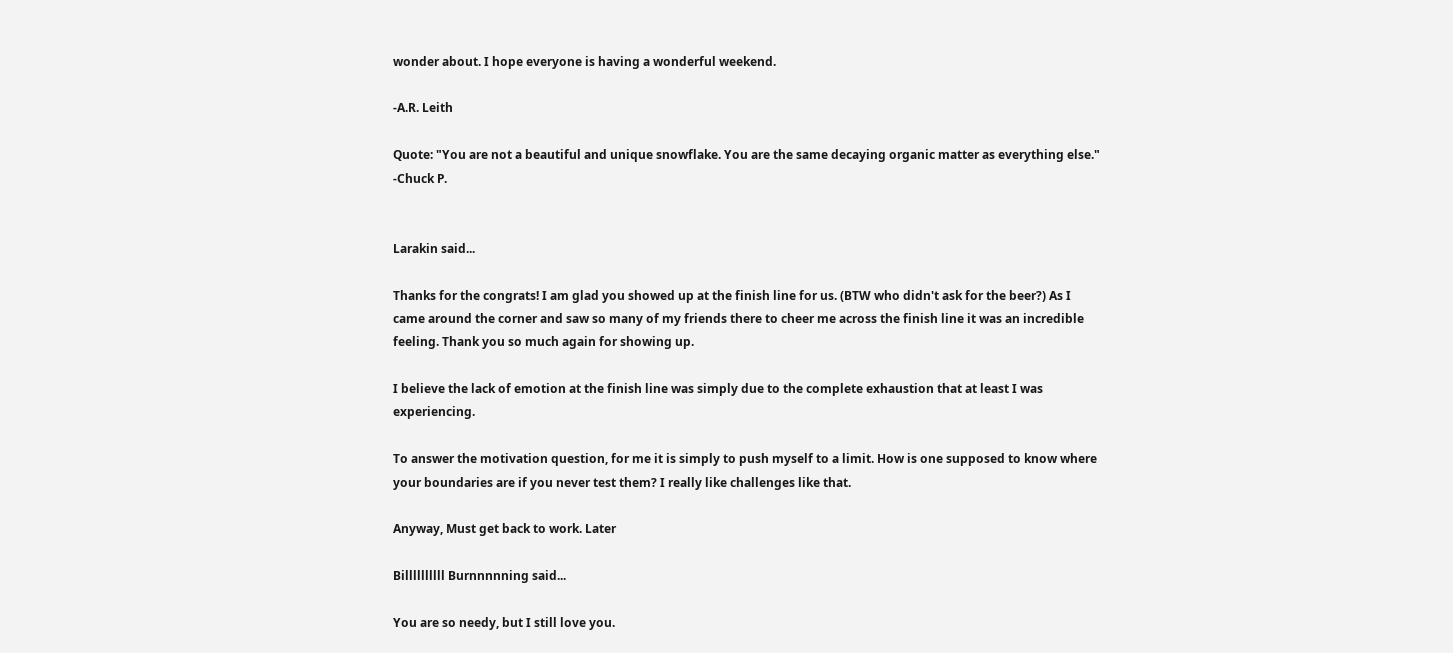wonder about. I hope everyone is having a wonderful weekend.

-A.R. Leith

Quote: "You are not a beautiful and unique snowflake. You are the same decaying organic matter as everything else." -Chuck P.


Larakin said...

Thanks for the congrats! I am glad you showed up at the finish line for us. (BTW who didn't ask for the beer?) As I came around the corner and saw so many of my friends there to cheer me across the finish line it was an incredible feeling. Thank you so much again for showing up.

I believe the lack of emotion at the finish line was simply due to the complete exhaustion that at least I was experiencing.

To answer the motivation question, for me it is simply to push myself to a limit. How is one supposed to know where your boundaries are if you never test them? I really like challenges like that.

Anyway, Must get back to work. Later

Billllllllll Burnnnnning said...

You are so needy, but I still love you.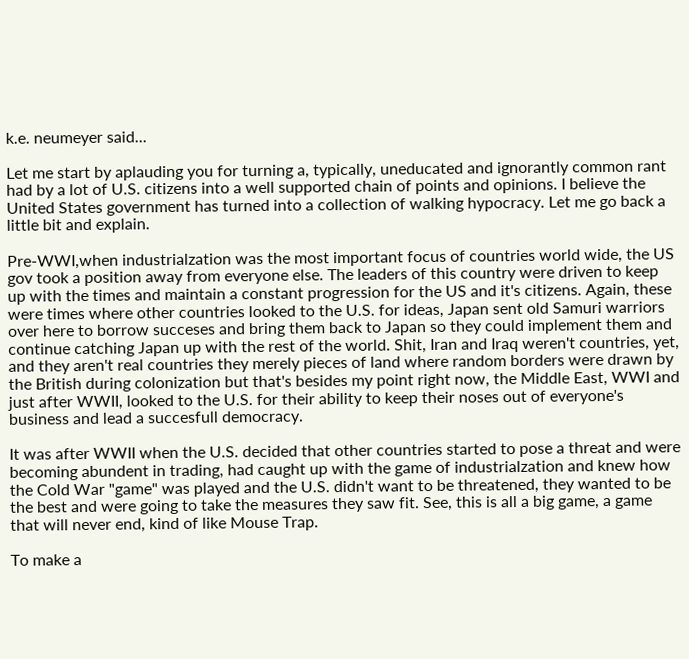k.e. neumeyer said...

Let me start by aplauding you for turning a, typically, uneducated and ignorantly common rant had by a lot of U.S. citizens into a well supported chain of points and opinions. I believe the United States government has turned into a collection of walking hypocracy. Let me go back a little bit and explain.

Pre-WWI,when industrialzation was the most important focus of countries world wide, the US gov took a position away from everyone else. The leaders of this country were driven to keep up with the times and maintain a constant progression for the US and it's citizens. Again, these were times where other countries looked to the U.S. for ideas, Japan sent old Samuri warriors over here to borrow succeses and bring them back to Japan so they could implement them and continue catching Japan up with the rest of the world. Shit, Iran and Iraq weren't countries, yet, and they aren't real countries they merely pieces of land where random borders were drawn by the British during colonization but that's besides my point right now, the Middle East, WWI and just after WWII, looked to the U.S. for their ability to keep their noses out of everyone's business and lead a succesfull democracy.

It was after WWII when the U.S. decided that other countries started to pose a threat and were becoming abundent in trading, had caught up with the game of industrialzation and knew how the Cold War "game" was played and the U.S. didn't want to be threatened, they wanted to be the best and were going to take the measures they saw fit. See, this is all a big game, a game that will never end, kind of like Mouse Trap.

To make a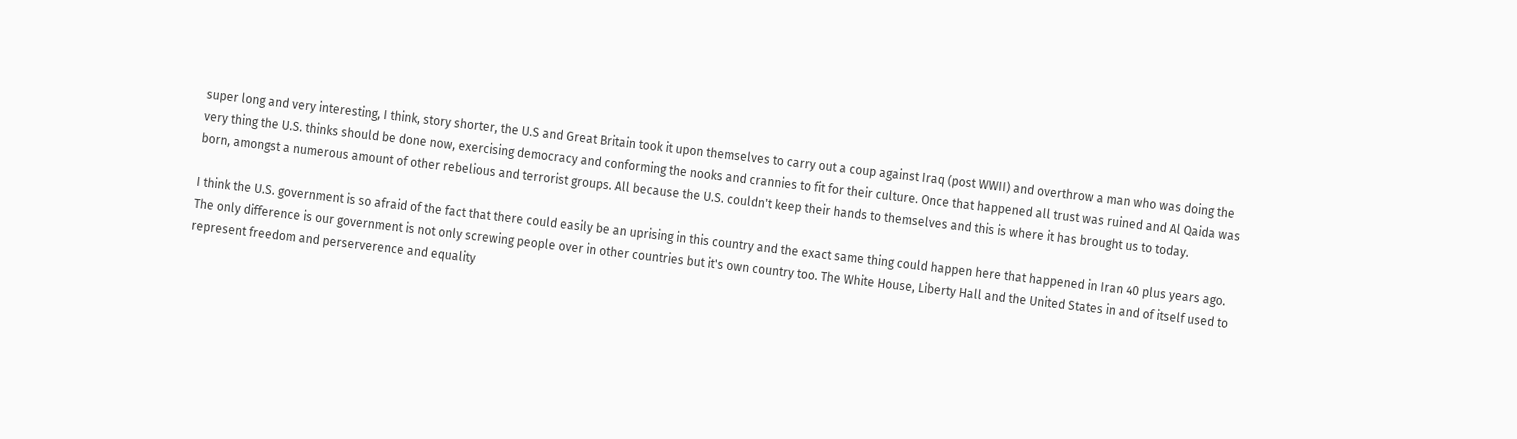super long and very interesting, I think, story shorter, the U.S and Great Britain took it upon themselves to carry out a coup against Iraq (post WWII) and overthrow a man who was doing the very thing the U.S. thinks should be done now, exercising democracy and conforming the nooks and crannies to fit for their culture. Once that happened all trust was ruined and Al Qaida was born, amongst a numerous amount of other rebelious and terrorist groups. All because the U.S. couldn't keep their hands to themselves and this is where it has brought us to today.

I think the U.S. government is so afraid of the fact that there could easily be an uprising in this country and the exact same thing could happen here that happened in Iran 40 plus years ago. The only difference is our government is not only screwing people over in other countries but it's own country too. The White House, Liberty Hall and the United States in and of itself used to represent freedom and perserverence and equality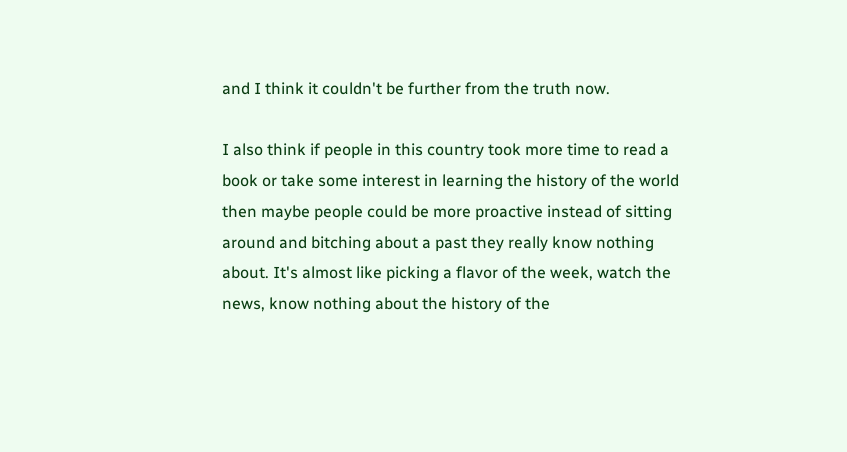and I think it couldn't be further from the truth now.

I also think if people in this country took more time to read a book or take some interest in learning the history of the world then maybe people could be more proactive instead of sitting around and bitching about a past they really know nothing about. It's almost like picking a flavor of the week, watch the news, know nothing about the history of the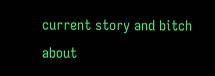current story and bitch about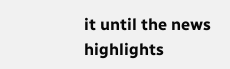it until the news highlights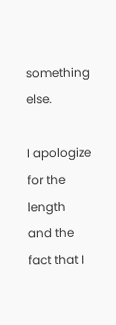something else.

I apologize for the length and the fact that I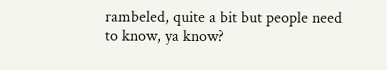rambeled, quite a bit but people need to know, ya know?